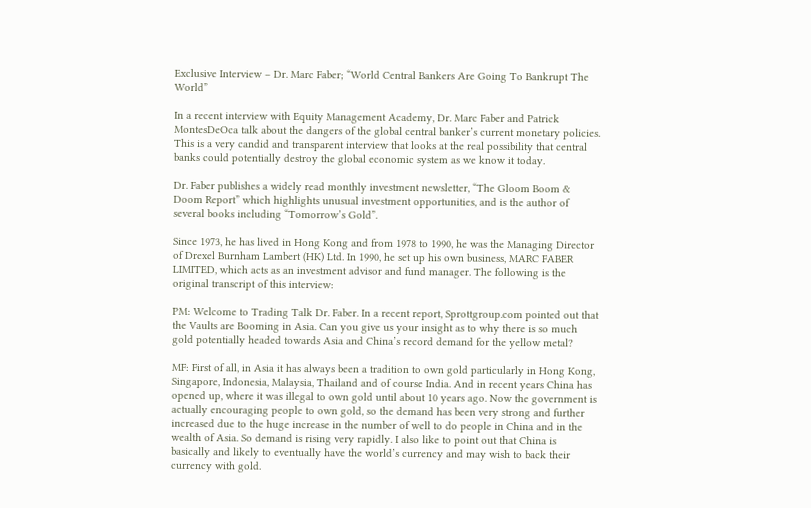Exclusive Interview – Dr. Marc Faber; “World Central Bankers Are Going To Bankrupt The World”

In a recent interview with Equity Management Academy, Dr. Marc Faber and Patrick MontesDeOca talk about the dangers of the global central banker’s current monetary policies. This is a very candid and transparent interview that looks at the real possibility that central banks could potentially destroy the global economic system as we know it today.

Dr. Faber publishes a widely read monthly investment newsletter, “The Gloom Boom & Doom Report” which highlights unusual investment opportunities, and is the author of several books including “Tomorrow’s Gold”.

Since 1973, he has lived in Hong Kong and from 1978 to 1990, he was the Managing Director of Drexel Burnham Lambert (HK) Ltd. In 1990, he set up his own business, MARC FABER LIMITED, which acts as an investment advisor and fund manager. The following is the original transcript of this interview:

PM: Welcome to Trading Talk Dr. Faber. In a recent report, Sprottgroup.com pointed out that the Vaults are Booming in Asia. Can you give us your insight as to why there is so much gold potentially headed towards Asia and China’s record demand for the yellow metal?

MF: First of all, in Asia it has always been a tradition to own gold particularly in Hong Kong, Singapore, Indonesia, Malaysia, Thailand and of course India. And in recent years China has opened up, where it was illegal to own gold until about 10 years ago. Now the government is actually encouraging people to own gold, so the demand has been very strong and further increased due to the huge increase in the number of well to do people in China and in the wealth of Asia. So demand is rising very rapidly. I also like to point out that China is basically and likely to eventually have the world’s currency and may wish to back their currency with gold.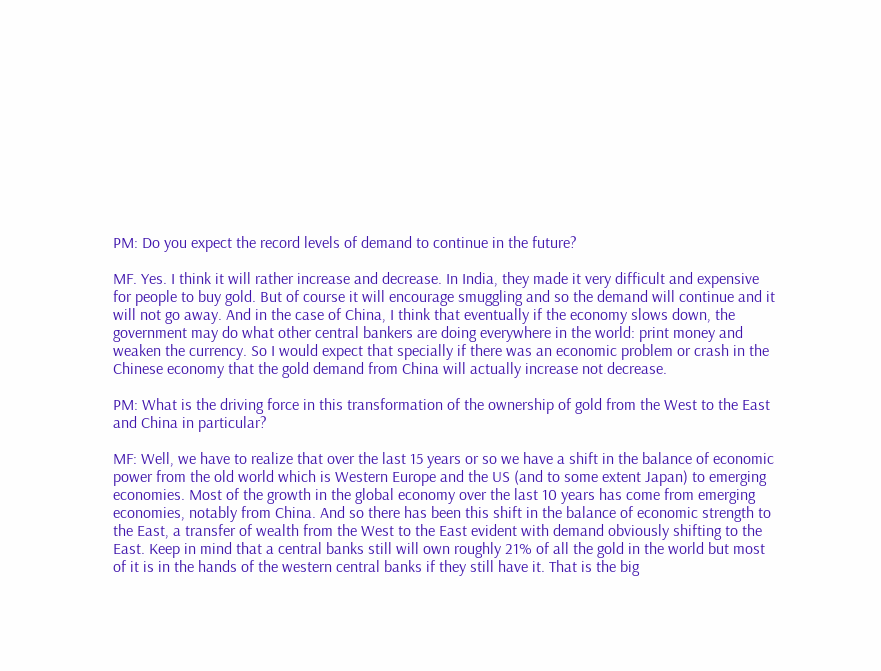PM: Do you expect the record levels of demand to continue in the future?

MF. Yes. I think it will rather increase and decrease. In India, they made it very difficult and expensive for people to buy gold. But of course it will encourage smuggling and so the demand will continue and it will not go away. And in the case of China, I think that eventually if the economy slows down, the government may do what other central bankers are doing everywhere in the world: print money and weaken the currency. So I would expect that specially if there was an economic problem or crash in the Chinese economy that the gold demand from China will actually increase not decrease.

PM: What is the driving force in this transformation of the ownership of gold from the West to the East and China in particular?

MF: Well, we have to realize that over the last 15 years or so we have a shift in the balance of economic power from the old world which is Western Europe and the US (and to some extent Japan) to emerging economies. Most of the growth in the global economy over the last 10 years has come from emerging economies, notably from China. And so there has been this shift in the balance of economic strength to the East, a transfer of wealth from the West to the East evident with demand obviously shifting to the East. Keep in mind that a central banks still will own roughly 21% of all the gold in the world but most of it is in the hands of the western central banks if they still have it. That is the big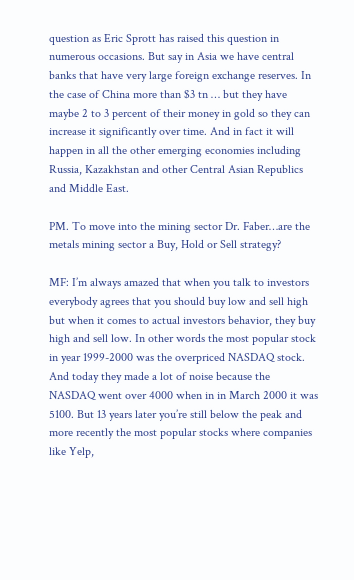question as Eric Sprott has raised this question in numerous occasions. But say in Asia we have central banks that have very large foreign exchange reserves. In the case of China more than $3 tn … but they have maybe 2 to 3 percent of their money in gold so they can increase it significantly over time. And in fact it will happen in all the other emerging economies including Russia, Kazakhstan and other Central Asian Republics and Middle East.

PM. To move into the mining sector Dr. Faber…are the metals mining sector a Buy, Hold or Sell strategy?

MF: I’m always amazed that when you talk to investors everybody agrees that you should buy low and sell high but when it comes to actual investors behavior, they buy high and sell low. In other words the most popular stock in year 1999-2000 was the overpriced NASDAQ stock. And today they made a lot of noise because the NASDAQ went over 4000 when in in March 2000 it was 5100. But 13 years later you’re still below the peak and more recently the most popular stocks where companies like Yelp,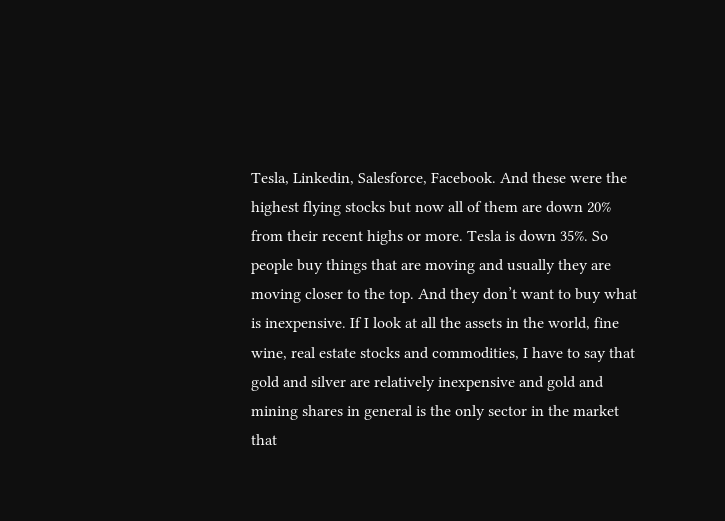Tesla, Linkedin, Salesforce, Facebook. And these were the highest flying stocks but now all of them are down 20% from their recent highs or more. Tesla is down 35%. So people buy things that are moving and usually they are moving closer to the top. And they don’t want to buy what is inexpensive. If I look at all the assets in the world, fine wine, real estate stocks and commodities, I have to say that gold and silver are relatively inexpensive and gold and mining shares in general is the only sector in the market that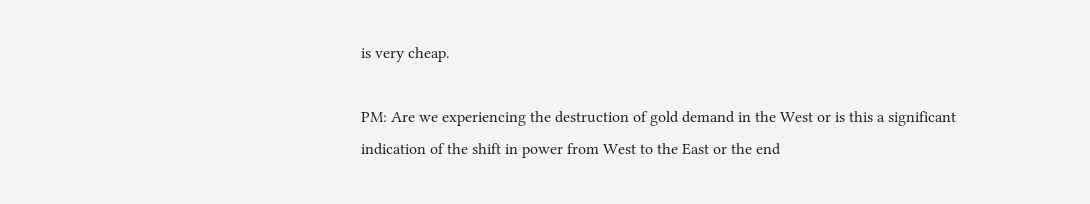is very cheap.

PM: Are we experiencing the destruction of gold demand in the West or is this a significant indication of the shift in power from West to the East or the end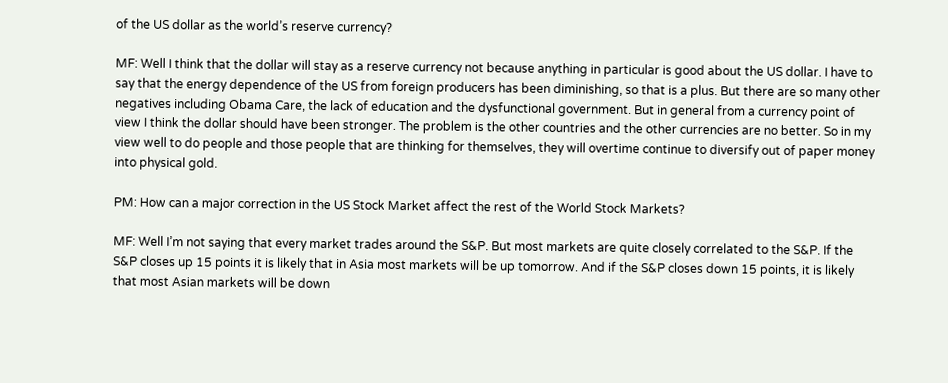of the US dollar as the world’s reserve currency?

MF: Well I think that the dollar will stay as a reserve currency not because anything in particular is good about the US dollar. I have to say that the energy dependence of the US from foreign producers has been diminishing, so that is a plus. But there are so many other negatives including Obama Care, the lack of education and the dysfunctional government. But in general from a currency point of view I think the dollar should have been stronger. The problem is the other countries and the other currencies are no better. So in my view well to do people and those people that are thinking for themselves, they will overtime continue to diversify out of paper money into physical gold.

PM: How can a major correction in the US Stock Market affect the rest of the World Stock Markets?

MF: Well I’m not saying that every market trades around the S&P. But most markets are quite closely correlated to the S&P. If the S&P closes up 15 points it is likely that in Asia most markets will be up tomorrow. And if the S&P closes down 15 points, it is likely that most Asian markets will be down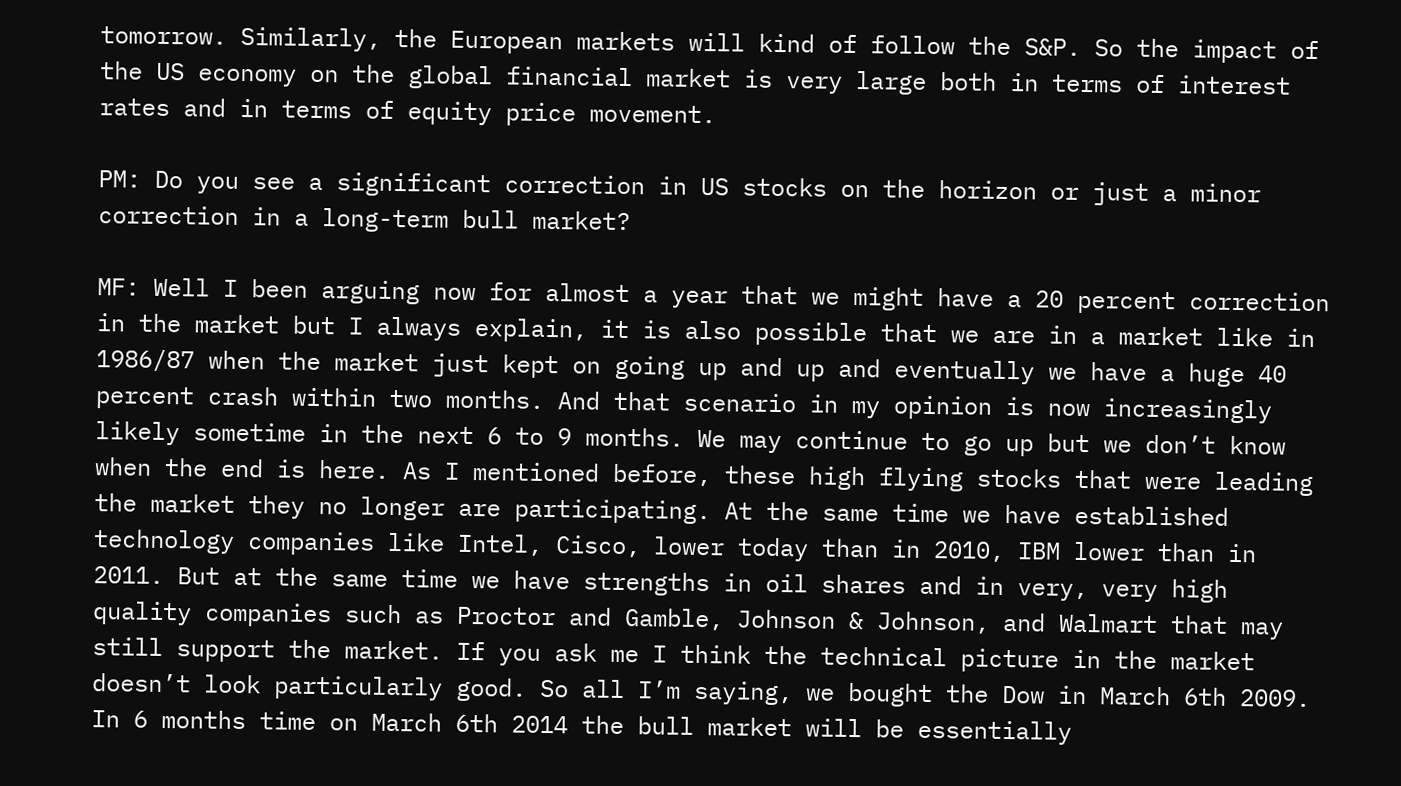tomorrow. Similarly, the European markets will kind of follow the S&P. So the impact of the US economy on the global financial market is very large both in terms of interest rates and in terms of equity price movement.

PM: Do you see a significant correction in US stocks on the horizon or just a minor correction in a long-term bull market?

MF: Well I been arguing now for almost a year that we might have a 20 percent correction in the market but I always explain, it is also possible that we are in a market like in 1986/87 when the market just kept on going up and up and eventually we have a huge 40 percent crash within two months. And that scenario in my opinion is now increasingly likely sometime in the next 6 to 9 months. We may continue to go up but we don’t know when the end is here. As I mentioned before, these high flying stocks that were leading the market they no longer are participating. At the same time we have established technology companies like Intel, Cisco, lower today than in 2010, IBM lower than in 2011. But at the same time we have strengths in oil shares and in very, very high quality companies such as Proctor and Gamble, Johnson & Johnson, and Walmart that may still support the market. If you ask me I think the technical picture in the market doesn’t look particularly good. So all I’m saying, we bought the Dow in March 6th 2009. In 6 months time on March 6th 2014 the bull market will be essentially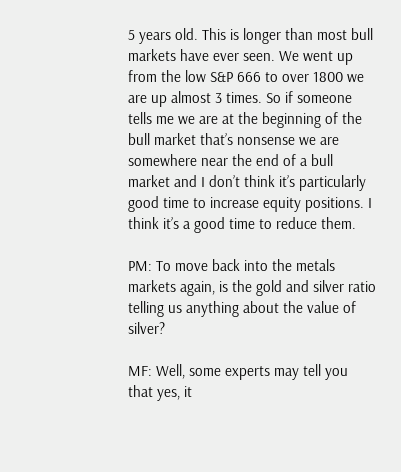5 years old. This is longer than most bull markets have ever seen. We went up from the low S&P 666 to over 1800 we are up almost 3 times. So if someone tells me we are at the beginning of the bull market that’s nonsense we are somewhere near the end of a bull market and I don’t think it’s particularly good time to increase equity positions. I think it’s a good time to reduce them.

PM: To move back into the metals markets again, is the gold and silver ratio telling us anything about the value of silver?

MF: Well, some experts may tell you that yes, it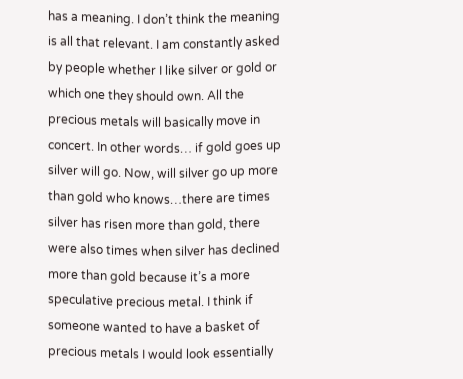has a meaning. I don’t think the meaning is all that relevant. I am constantly asked by people whether I like silver or gold or which one they should own. All the precious metals will basically move in concert. In other words… if gold goes up silver will go. Now, will silver go up more than gold who knows…there are times silver has risen more than gold, there were also times when silver has declined more than gold because it’s a more speculative precious metal. I think if someone wanted to have a basket of precious metals I would look essentially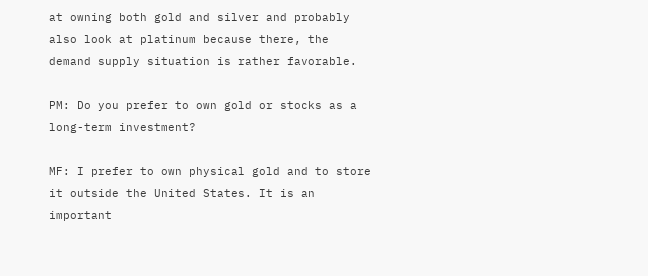at owning both gold and silver and probably also look at platinum because there, the demand supply situation is rather favorable.

PM: Do you prefer to own gold or stocks as a long-term investment?

MF: I prefer to own physical gold and to store it outside the United States. It is an important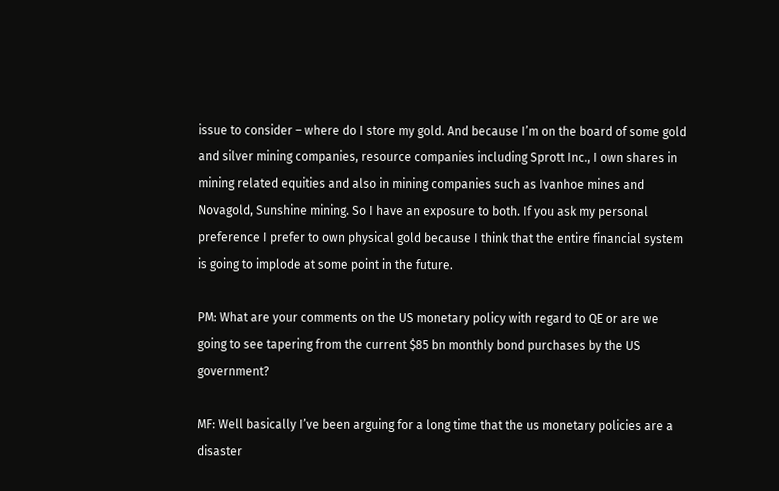issue to consider – where do I store my gold. And because I’m on the board of some gold and silver mining companies, resource companies including Sprott Inc., I own shares in mining related equities and also in mining companies such as Ivanhoe mines and Novagold, Sunshine mining. So I have an exposure to both. If you ask my personal preference I prefer to own physical gold because I think that the entire financial system is going to implode at some point in the future.

PM: What are your comments on the US monetary policy with regard to QE or are we going to see tapering from the current $85 bn monthly bond purchases by the US government?

MF: Well basically I’ve been arguing for a long time that the us monetary policies are a disaster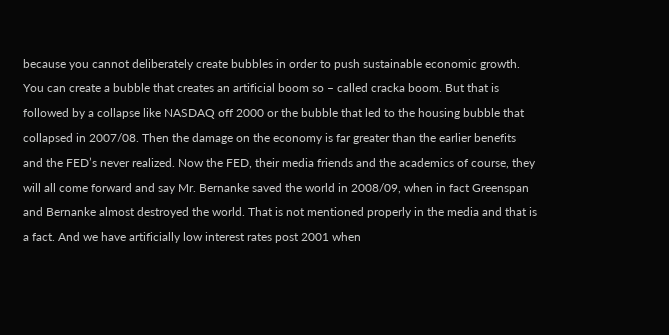because you cannot deliberately create bubbles in order to push sustainable economic growth. You can create a bubble that creates an artificial boom so – called cracka boom. But that is followed by a collapse like NASDAQ off 2000 or the bubble that led to the housing bubble that collapsed in 2007/08. Then the damage on the economy is far greater than the earlier benefits and the FED’s never realized. Now the FED, their media friends and the academics of course, they will all come forward and say Mr. Bernanke saved the world in 2008/09, when in fact Greenspan and Bernanke almost destroyed the world. That is not mentioned properly in the media and that is a fact. And we have artificially low interest rates post 2001 when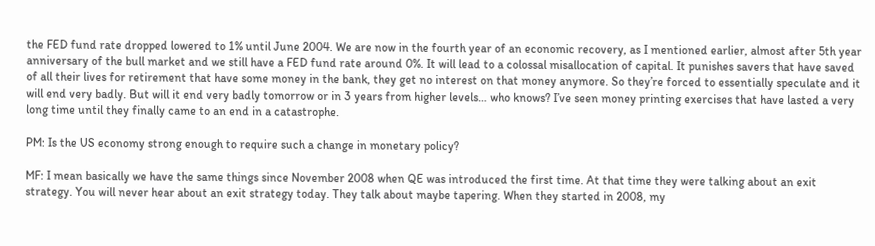the FED fund rate dropped lowered to 1% until June 2004. We are now in the fourth year of an economic recovery, as I mentioned earlier, almost after 5th year anniversary of the bull market and we still have a FED fund rate around 0%. It will lead to a colossal misallocation of capital. It punishes savers that have saved of all their lives for retirement that have some money in the bank, they get no interest on that money anymore. So they’re forced to essentially speculate and it will end very badly. But will it end very badly tomorrow or in 3 years from higher levels… who knows? I’ve seen money printing exercises that have lasted a very long time until they finally came to an end in a catastrophe.

PM: Is the US economy strong enough to require such a change in monetary policy?

MF: I mean basically we have the same things since November 2008 when QE was introduced the first time. At that time they were talking about an exit strategy. You will never hear about an exit strategy today. They talk about maybe tapering. When they started in 2008, my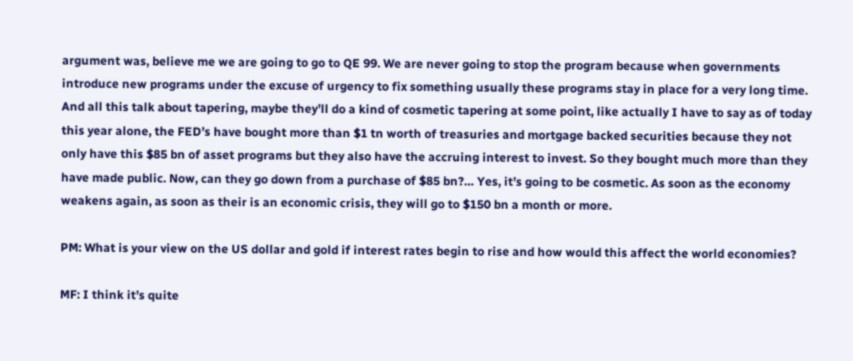argument was, believe me we are going to go to QE 99. We are never going to stop the program because when governments introduce new programs under the excuse of urgency to fix something usually these programs stay in place for a very long time. And all this talk about tapering, maybe they’ll do a kind of cosmetic tapering at some point, like actually I have to say as of today this year alone, the FED’s have bought more than $1 tn worth of treasuries and mortgage backed securities because they not only have this $85 bn of asset programs but they also have the accruing interest to invest. So they bought much more than they have made public. Now, can they go down from a purchase of $85 bn?… Yes, it’s going to be cosmetic. As soon as the economy weakens again, as soon as their is an economic crisis, they will go to $150 bn a month or more.

PM: What is your view on the US dollar and gold if interest rates begin to rise and how would this affect the world economies?

MF: I think it’s quite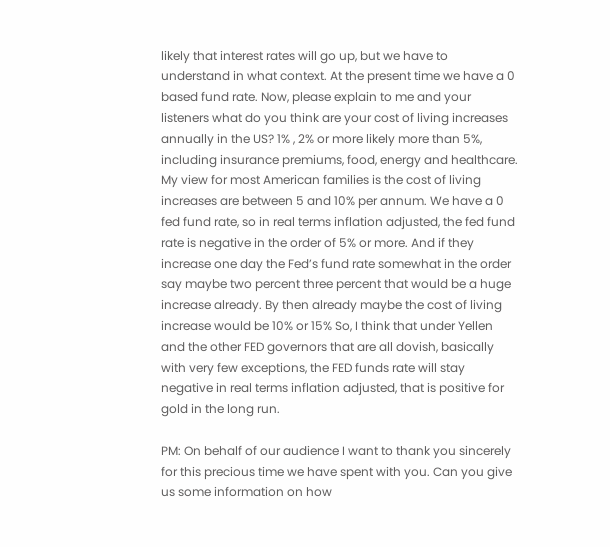likely that interest rates will go up, but we have to understand in what context. At the present time we have a 0 based fund rate. Now, please explain to me and your listeners what do you think are your cost of living increases annually in the US? 1% , 2% or more likely more than 5%, including insurance premiums, food, energy and healthcare. My view for most American families is the cost of living increases are between 5 and 10% per annum. We have a 0 fed fund rate, so in real terms inflation adjusted, the fed fund rate is negative in the order of 5% or more. And if they increase one day the Fed’s fund rate somewhat in the order say maybe two percent three percent that would be a huge increase already. By then already maybe the cost of living increase would be 10% or 15% So, I think that under Yellen and the other FED governors that are all dovish, basically with very few exceptions, the FED funds rate will stay negative in real terms inflation adjusted, that is positive for gold in the long run.

PM: On behalf of our audience I want to thank you sincerely for this precious time we have spent with you. Can you give us some information on how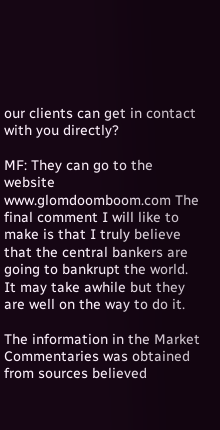our clients can get in contact with you directly?

MF: They can go to the website www.glomdoomboom.com The final comment I will like to make is that I truly believe that the central bankers are going to bankrupt the world. It may take awhile but they are well on the way to do it.

The information in the Market Commentaries was obtained from sources believed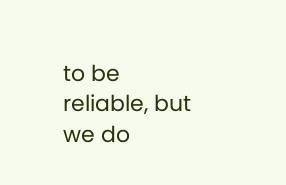to be reliable, but we do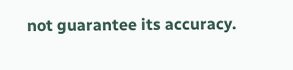not guarantee its accuracy.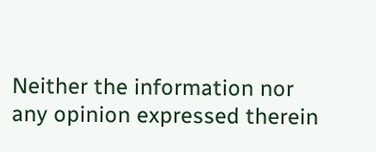Neither the information nor any opinion expressed therein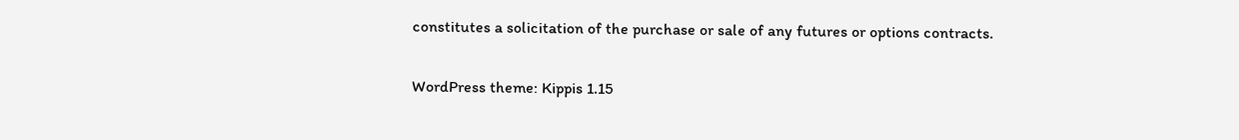constitutes a solicitation of the purchase or sale of any futures or options contracts.

WordPress theme: Kippis 1.15